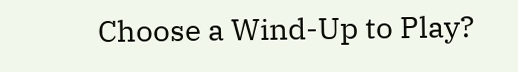Choose a Wind-Up to Play?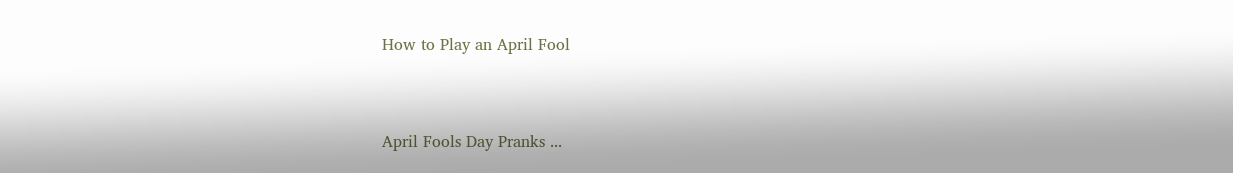How to Play an April Fool


April Fools Day Pranks ...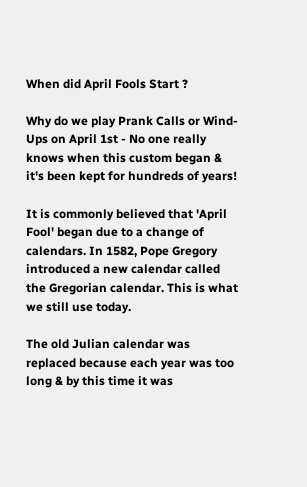When did April Fools Start ?

Why do we play Prank Calls or Wind-Ups on April 1st - No one really knows when this custom began & it's been kept for hundreds of years!

It is commonly believed that 'April Fool' began due to a change of calendars. In 1582, Pope Gregory introduced a new calendar called the Gregorian calendar. This is what we still use today.

The old Julian calendar was replaced because each year was too long & by this time it was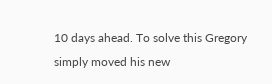10 days ahead. To solve this Gregory simply moved his new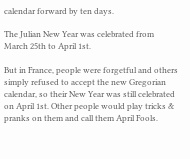calendar forward by ten days.

The Julian New Year was celebrated from March 25th to April 1st.

But in France, people were forgetful and others simply refused to accept the new Gregorian calendar, so their New Year was still celebrated on April 1st. Other people would play tricks & pranks on them and call them April Fools.